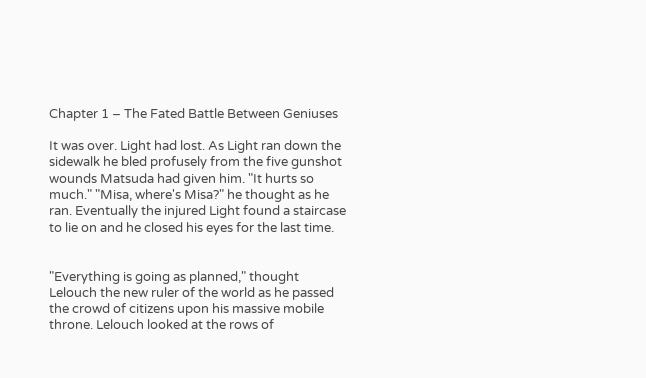Chapter 1 – The Fated Battle Between Geniuses

It was over. Light had lost. As Light ran down the sidewalk he bled profusely from the five gunshot wounds Matsuda had given him. "It hurts so much." "Misa, where's Misa?" he thought as he ran. Eventually the injured Light found a staircase to lie on and he closed his eyes for the last time.


"Everything is going as planned," thought Lelouch the new ruler of the world as he passed the crowd of citizens upon his massive mobile throne. Lelouch looked at the rows of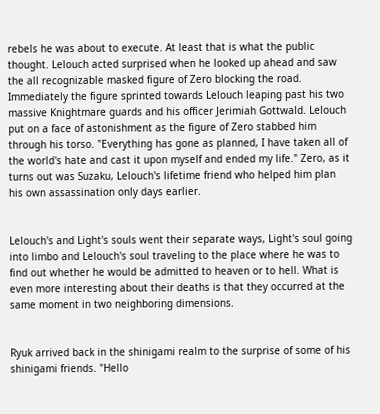rebels he was about to execute. At least that is what the public thought. Lelouch acted surprised when he looked up ahead and saw the all recognizable masked figure of Zero blocking the road. Immediately the figure sprinted towards Lelouch leaping past his two massive Knightmare guards and his officer Jerimiah Gottwald. Lelouch put on a face of astonishment as the figure of Zero stabbed him through his torso. "Everything has gone as planned, I have taken all of the world's hate and cast it upon myself and ended my life." Zero, as it turns out was Suzaku, Lelouch's lifetime friend who helped him plan his own assassination only days earlier.


Lelouch's and Light's souls went their separate ways, Light's soul going into limbo and Lelouch's soul traveling to the place where he was to find out whether he would be admitted to heaven or to hell. What is even more interesting about their deaths is that they occurred at the same moment in two neighboring dimensions.


Ryuk arrived back in the shinigami realm to the surprise of some of his shinigami friends. "Hello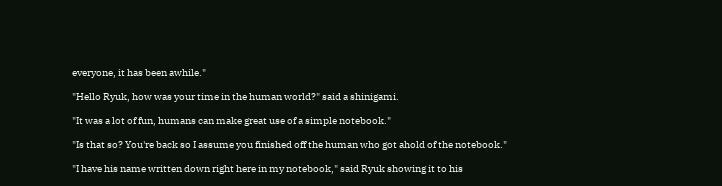everyone, it has been awhile."

"Hello Ryuk, how was your time in the human world?" said a shinigami.

"It was a lot of fun, humans can make great use of a simple notebook."

"Is that so? You're back so I assume you finished off the human who got ahold of the notebook."

"I have his name written down right here in my notebook," said Ryuk showing it to his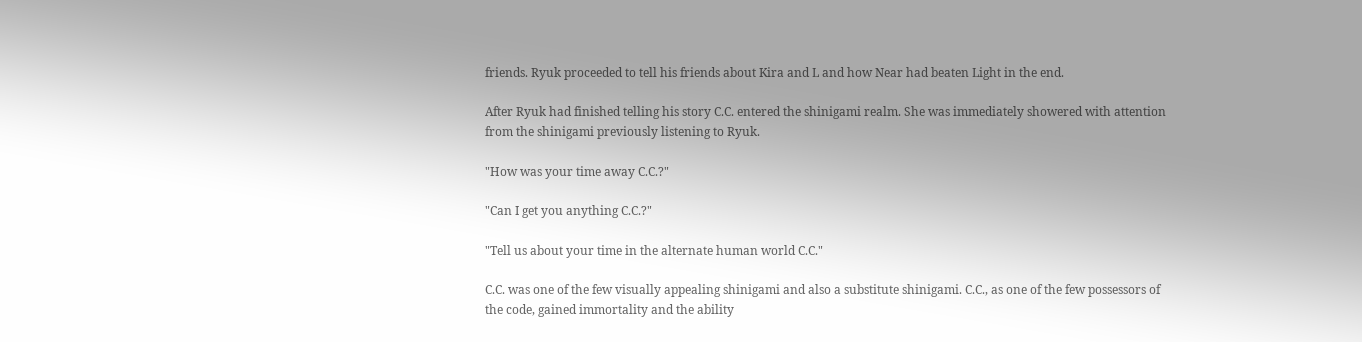friends. Ryuk proceeded to tell his friends about Kira and L and how Near had beaten Light in the end.

After Ryuk had finished telling his story C.C. entered the shinigami realm. She was immediately showered with attention from the shinigami previously listening to Ryuk.

"How was your time away C.C.?"

"Can I get you anything C.C.?"

"Tell us about your time in the alternate human world C.C."

C.C. was one of the few visually appealing shinigami and also a substitute shinigami. C.C., as one of the few possessors of the code, gained immortality and the ability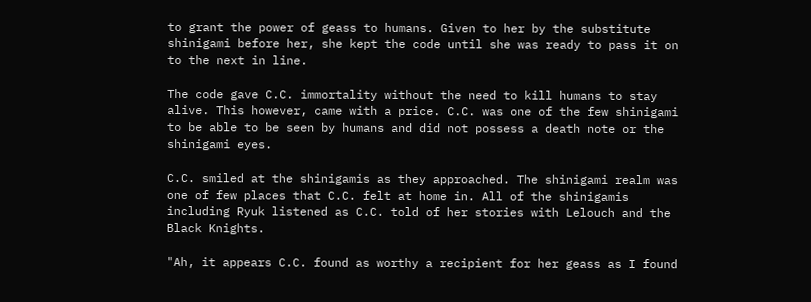to grant the power of geass to humans. Given to her by the substitute shinigami before her, she kept the code until she was ready to pass it on to the next in line.

The code gave C.C. immortality without the need to kill humans to stay alive. This however, came with a price. C.C. was one of the few shinigami to be able to be seen by humans and did not possess a death note or the shinigami eyes.

C.C. smiled at the shinigamis as they approached. The shinigami realm was one of few places that C.C. felt at home in. All of the shinigamis including Ryuk listened as C.C. told of her stories with Lelouch and the Black Knights.

"Ah, it appears C.C. found as worthy a recipient for her geass as I found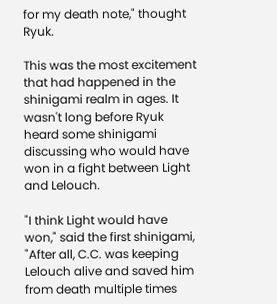for my death note," thought Ryuk.

This was the most excitement that had happened in the shinigami realm in ages. It wasn't long before Ryuk heard some shinigami discussing who would have won in a fight between Light and Lelouch.

"I think Light would have won," said the first shinigami, "After all, C.C. was keeping Lelouch alive and saved him from death multiple times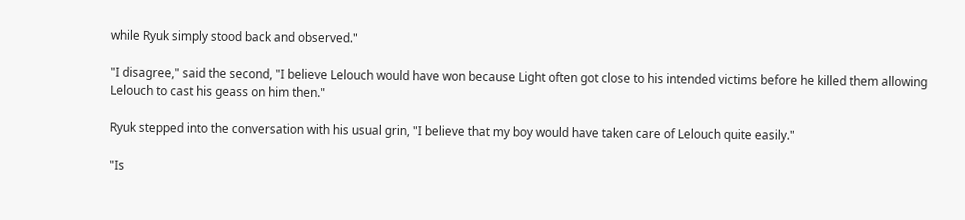while Ryuk simply stood back and observed."

"I disagree," said the second, "I believe Lelouch would have won because Light often got close to his intended victims before he killed them allowing Lelouch to cast his geass on him then."

Ryuk stepped into the conversation with his usual grin, "I believe that my boy would have taken care of Lelouch quite easily."

"Is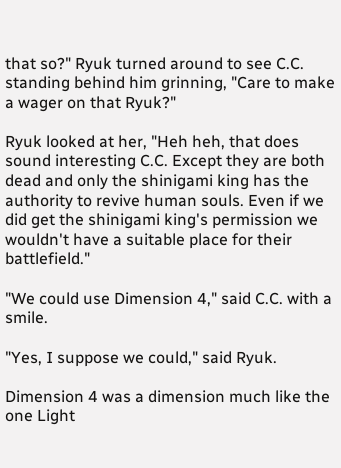that so?" Ryuk turned around to see C.C. standing behind him grinning, "Care to make a wager on that Ryuk?"

Ryuk looked at her, "Heh heh, that does sound interesting C.C. Except they are both dead and only the shinigami king has the authority to revive human souls. Even if we did get the shinigami king's permission we wouldn't have a suitable place for their battlefield."

"We could use Dimension 4," said C.C. with a smile.

"Yes, I suppose we could," said Ryuk.

Dimension 4 was a dimension much like the one Light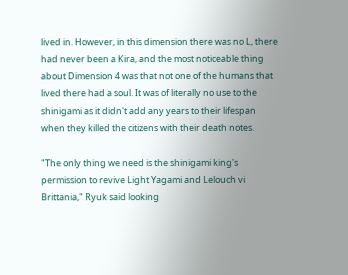lived in. However, in this dimension there was no L, there had never been a Kira, and the most noticeable thing about Dimension 4 was that not one of the humans that lived there had a soul. It was of literally no use to the shinigami as it didn't add any years to their lifespan when they killed the citizens with their death notes.

"The only thing we need is the shinigami king's permission to revive Light Yagami and Lelouch vi Brittania," Ryuk said looking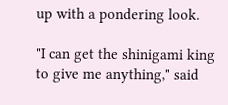up with a pondering look.

"I can get the shinigami king to give me anything," said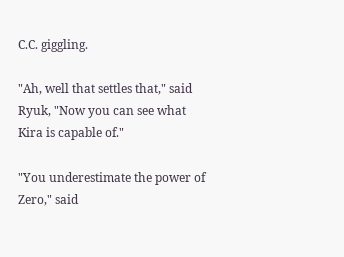C.C. giggling.

"Ah, well that settles that," said Ryuk, "Now you can see what Kira is capable of."

"You underestimate the power of Zero," said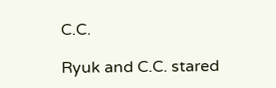C.C.

Ryuk and C.C. stared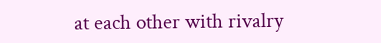at each other with rivalry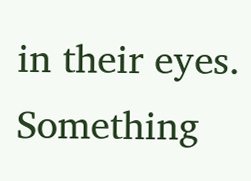in their eyes. Something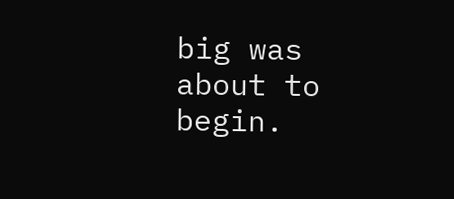big was about to begin.